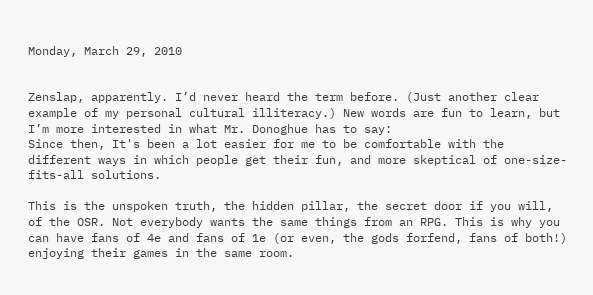Monday, March 29, 2010


Zenslap, apparently. I’d never heard the term before. (Just another clear example of my personal cultural illiteracy.) New words are fun to learn, but I’m more interested in what Mr. Donoghue has to say:
Since then, It's been a lot easier for me to be comfortable with the different ways in which people get their fun, and more skeptical of one-size-fits-all solutions.

This is the unspoken truth, the hidden pillar, the secret door if you will, of the OSR. Not everybody wants the same things from an RPG. This is why you can have fans of 4e and fans of 1e (or even, the gods forfend, fans of both!) enjoying their games in the same room.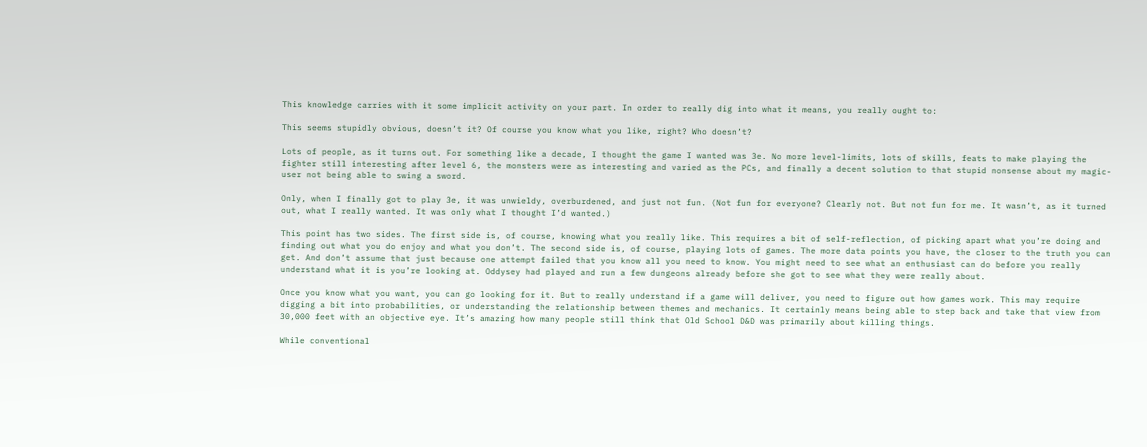This knowledge carries with it some implicit activity on your part. In order to really dig into what it means, you really ought to:

This seems stupidly obvious, doesn’t it? Of course you know what you like, right? Who doesn’t?

Lots of people, as it turns out. For something like a decade, I thought the game I wanted was 3e. No more level-limits, lots of skills, feats to make playing the fighter still interesting after level 6, the monsters were as interesting and varied as the PCs, and finally a decent solution to that stupid nonsense about my magic-user not being able to swing a sword.

Only, when I finally got to play 3e, it was unwieldy, overburdened, and just not fun. (Not fun for everyone? Clearly not. But not fun for me. It wasn’t, as it turned out, what I really wanted. It was only what I thought I’d wanted.)

This point has two sides. The first side is, of course, knowing what you really like. This requires a bit of self-reflection, of picking apart what you’re doing and finding out what you do enjoy and what you don’t. The second side is, of course, playing lots of games. The more data points you have, the closer to the truth you can get. And don’t assume that just because one attempt failed that you know all you need to know. You might need to see what an enthusiast can do before you really understand what it is you’re looking at. Oddysey had played and run a few dungeons already before she got to see what they were really about.

Once you know what you want, you can go looking for it. But to really understand if a game will deliver, you need to figure out how games work. This may require digging a bit into probabilities, or understanding the relationship between themes and mechanics. It certainly means being able to step back and take that view from 30,000 feet with an objective eye. It’s amazing how many people still think that Old School D&D was primarily about killing things.

While conventional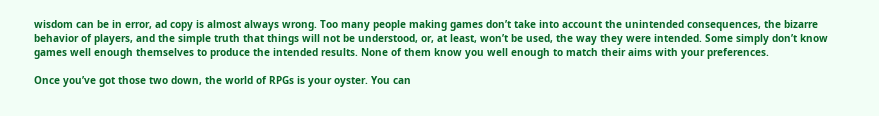wisdom can be in error, ad copy is almost always wrong. Too many people making games don’t take into account the unintended consequences, the bizarre behavior of players, and the simple truth that things will not be understood, or, at least, won’t be used, the way they were intended. Some simply don’t know games well enough themselves to produce the intended results. None of them know you well enough to match their aims with your preferences.

Once you’ve got those two down, the world of RPGs is your oyster. You can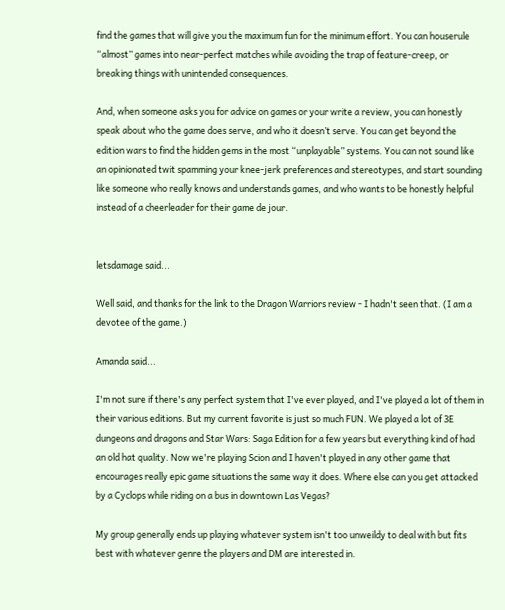find the games that will give you the maximum fun for the minimum effort. You can houserule “almost” games into near-perfect matches while avoiding the trap of feature-creep, or breaking things with unintended consequences.

And, when someone asks you for advice on games or your write a review, you can honestly speak about who the game does serve, and who it doesn’t serve. You can get beyond the edition wars to find the hidden gems in the most “unplayable” systems. You can not sound like an opinionated twit spamming your knee-jerk preferences and stereotypes, and start sounding like someone who really knows and understands games, and who wants to be honestly helpful instead of a cheerleader for their game de jour.


letsdamage said...

Well said, and thanks for the link to the Dragon Warriors review - I hadn't seen that. (I am a devotee of the game.)

Amanda said...

I'm not sure if there's any perfect system that I've ever played, and I've played a lot of them in their various editions. But my current favorite is just so much FUN. We played a lot of 3E dungeons and dragons and Star Wars: Saga Edition for a few years but everything kind of had an old hat quality. Now we're playing Scion and I haven't played in any other game that encourages really epic game situations the same way it does. Where else can you get attacked by a Cyclops while riding on a bus in downtown Las Vegas?

My group generally ends up playing whatever system isn't too unweildy to deal with but fits best with whatever genre the players and DM are interested in.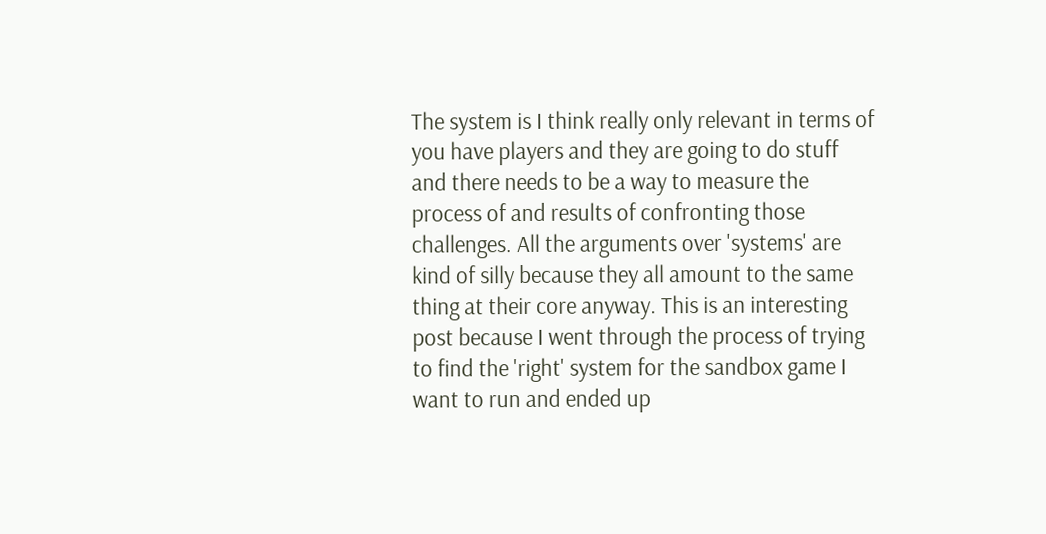The system is I think really only relevant in terms of you have players and they are going to do stuff and there needs to be a way to measure the process of and results of confronting those challenges. All the arguments over 'systems' are kind of silly because they all amount to the same thing at their core anyway. This is an interesting post because I went through the process of trying to find the 'right' system for the sandbox game I want to run and ended up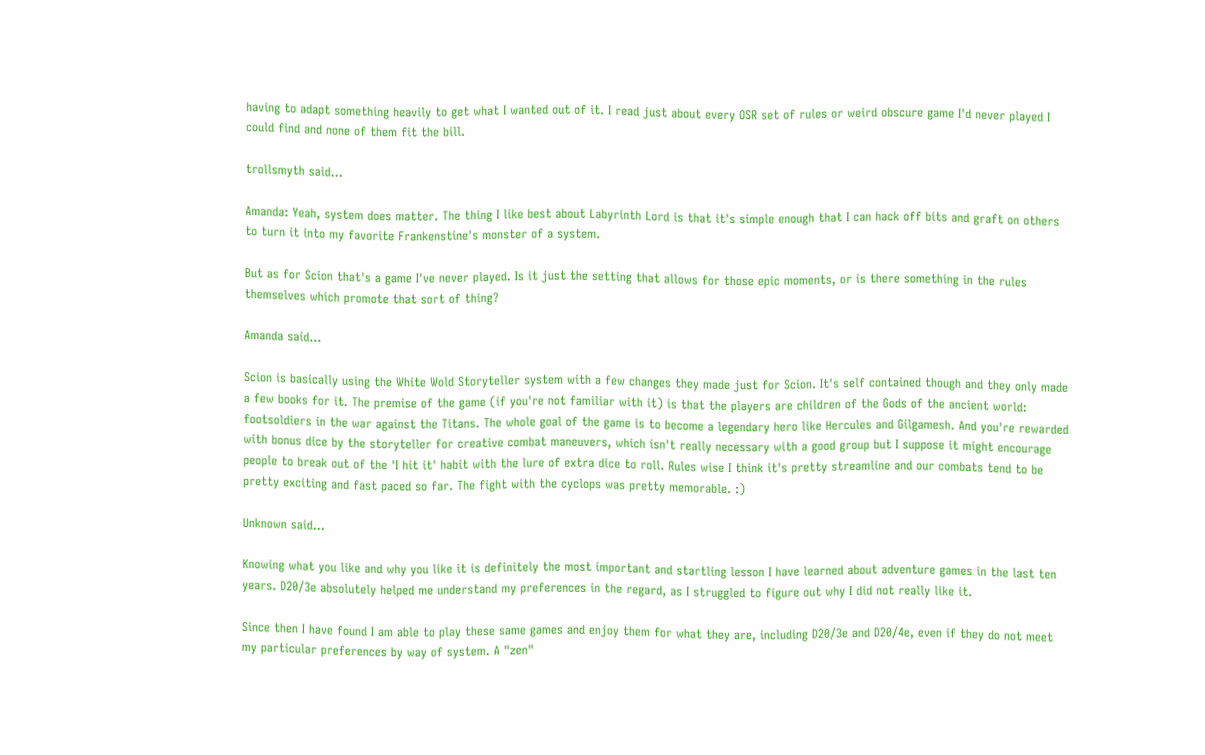having to adapt something heavily to get what I wanted out of it. I read just about every OSR set of rules or weird obscure game I'd never played I could find and none of them fit the bill.

trollsmyth said...

Amanda: Yeah, system does matter. The thing I like best about Labyrinth Lord is that it's simple enough that I can hack off bits and graft on others to turn it into my favorite Frankenstine's monster of a system.

But as for Scion that's a game I've never played. Is it just the setting that allows for those epic moments, or is there something in the rules themselves which promote that sort of thing?

Amanda said...

Scion is basically using the White Wold Storyteller system with a few changes they made just for Scion. It's self contained though and they only made a few books for it. The premise of the game (if you're not familiar with it) is that the players are children of the Gods of the ancient world: footsoldiers in the war against the Titans. The whole goal of the game is to become a legendary hero like Hercules and Gilgamesh. And you're rewarded with bonus dice by the storyteller for creative combat maneuvers, which isn't really necessary with a good group but I suppose it might encourage people to break out of the 'I hit it' habit with the lure of extra dice to roll. Rules wise I think it's pretty streamline and our combats tend to be pretty exciting and fast paced so far. The fight with the cyclops was pretty memorable. :)

Unknown said...

Knowing what you like and why you like it is definitely the most important and startling lesson I have learned about adventure games in the last ten years. D20/3e absolutely helped me understand my preferences in the regard, as I struggled to figure out why I did not really like it.

Since then I have found I am able to play these same games and enjoy them for what they are, including D20/3e and D20/4e, even if they do not meet my particular preferences by way of system. A "zen"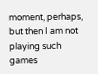moment, perhaps, but then I am not playing such games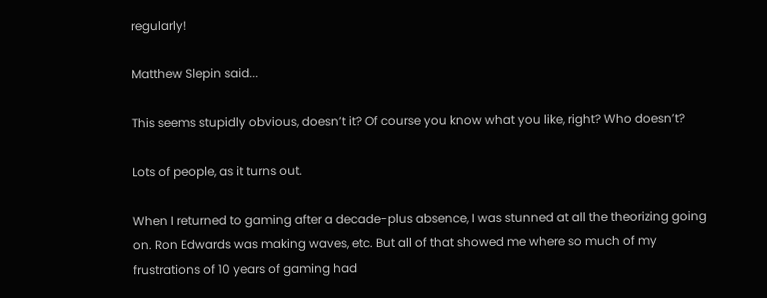regularly!

Matthew Slepin said...

This seems stupidly obvious, doesn’t it? Of course you know what you like, right? Who doesn’t?

Lots of people, as it turns out.

When I returned to gaming after a decade-plus absence, I was stunned at all the theorizing going on. Ron Edwards was making waves, etc. But all of that showed me where so much of my frustrations of 10 years of gaming had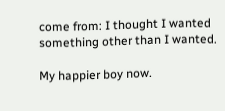come from: I thought I wanted something other than I wanted.

My happier boy now.